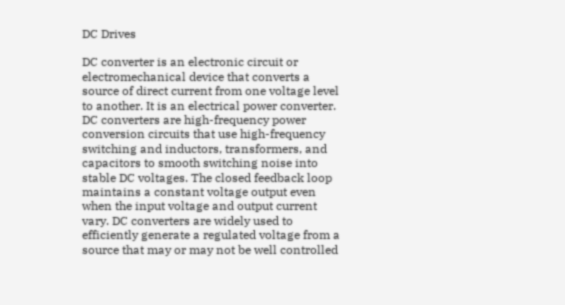DC Drives

DC converter is an electronic circuit or electromechanical device that converts a source of direct current from one voltage level to another. It is an electrical power converter. DC converters are high-frequency power conversion circuits that use high-frequency switching and inductors, transformers, and capacitors to smooth switching noise into stable DC voltages. The closed feedback loop maintains a constant voltage output even when the input voltage and output current vary. DC converters are widely used to efficiently generate a regulated voltage from a source that may or may not be well controlled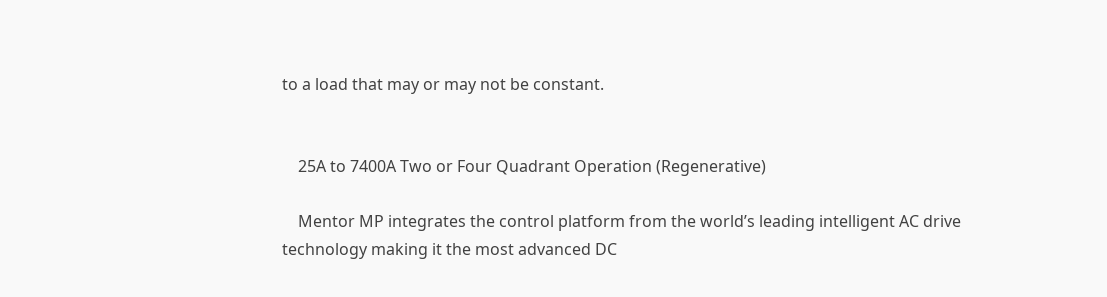to a load that may or may not be constant.


    25A to 7400A Two or Four Quadrant Operation (Regenerative)

    Mentor MP integrates the control platform from the world’s leading intelligent AC drive technology making it the most advanced DC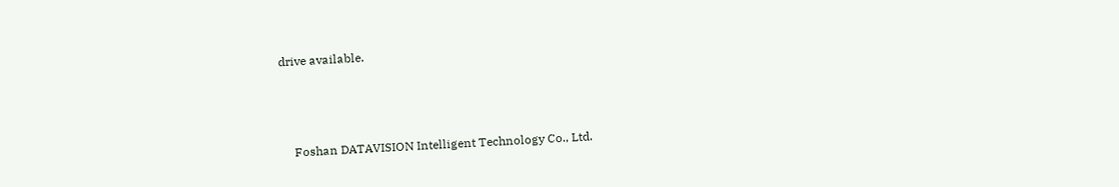drive available.



    Foshan DATAVISION Intelligent Technology Co., Ltd.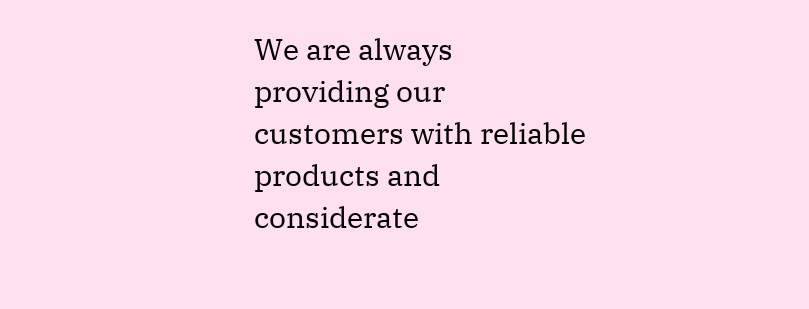We are always providing our customers with reliable products and considerate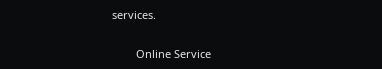services.


        Online Service